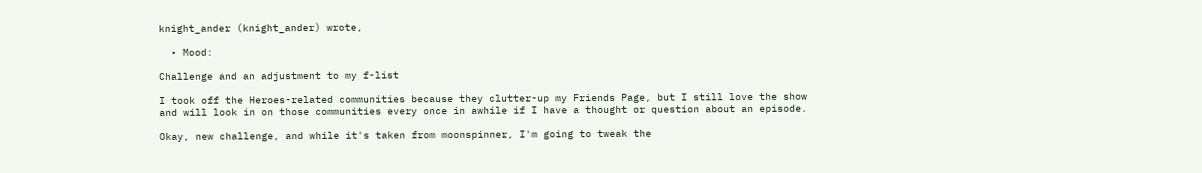knight_ander (knight_ander) wrote,

  • Mood:

Challenge and an adjustment to my f-list

I took off the Heroes-related communities because they clutter-up my Friends Page, but I still love the show and will look in on those communities every once in awhile if I have a thought or question about an episode.

Okay, new challenge, and while it's taken from moonspinner, I'm going to tweak the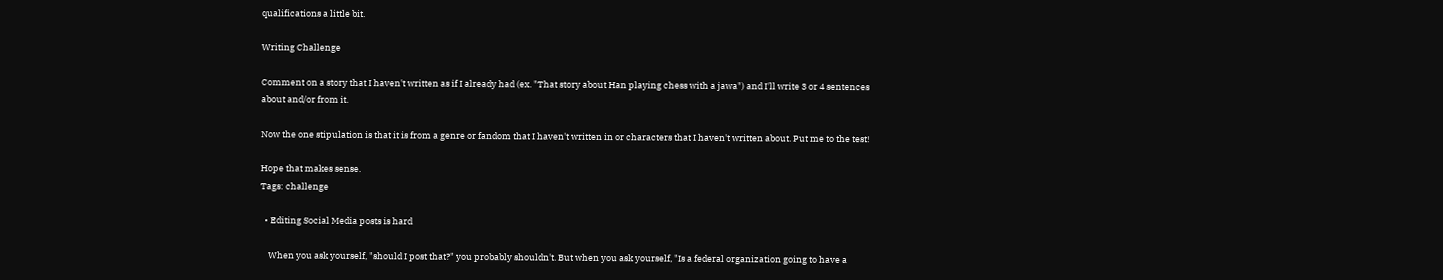qualifications a little bit.

Writing Challenge

Comment on a story that I haven't written as if I already had (ex. "That story about Han playing chess with a jawa") and I'll write 3 or 4 sentences about and/or from it.

Now the one stipulation is that it is from a genre or fandom that I haven't written in or characters that I haven't written about. Put me to the test!

Hope that makes sense.
Tags: challenge

  • Editing Social Media posts is hard

    When you ask yourself, "should I post that?" you probably shouldn't. But when you ask yourself, "Is a federal organization going to have a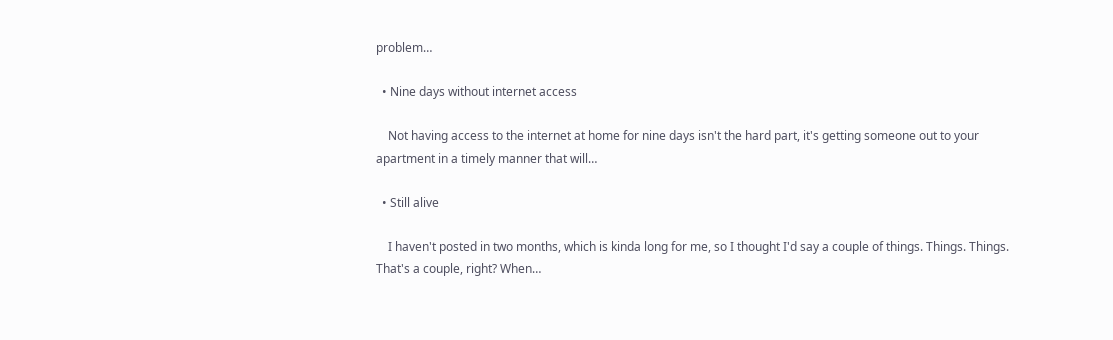problem…

  • Nine days without internet access

    Not having access to the internet at home for nine days isn't the hard part, it's getting someone out to your apartment in a timely manner that will…

  • Still alive

    I haven't posted in two months, which is kinda long for me, so I thought I'd say a couple of things. Things. Things. That's a couple, right? When…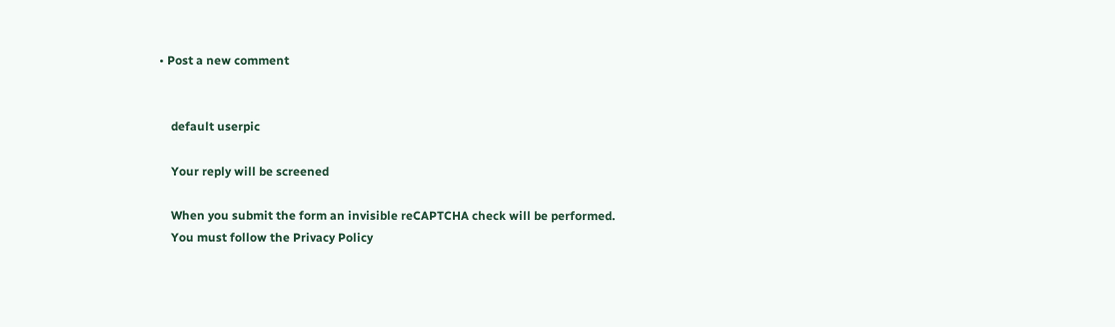• Post a new comment


    default userpic

    Your reply will be screened

    When you submit the form an invisible reCAPTCHA check will be performed.
    You must follow the Privacy Policy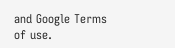and Google Terms of use.